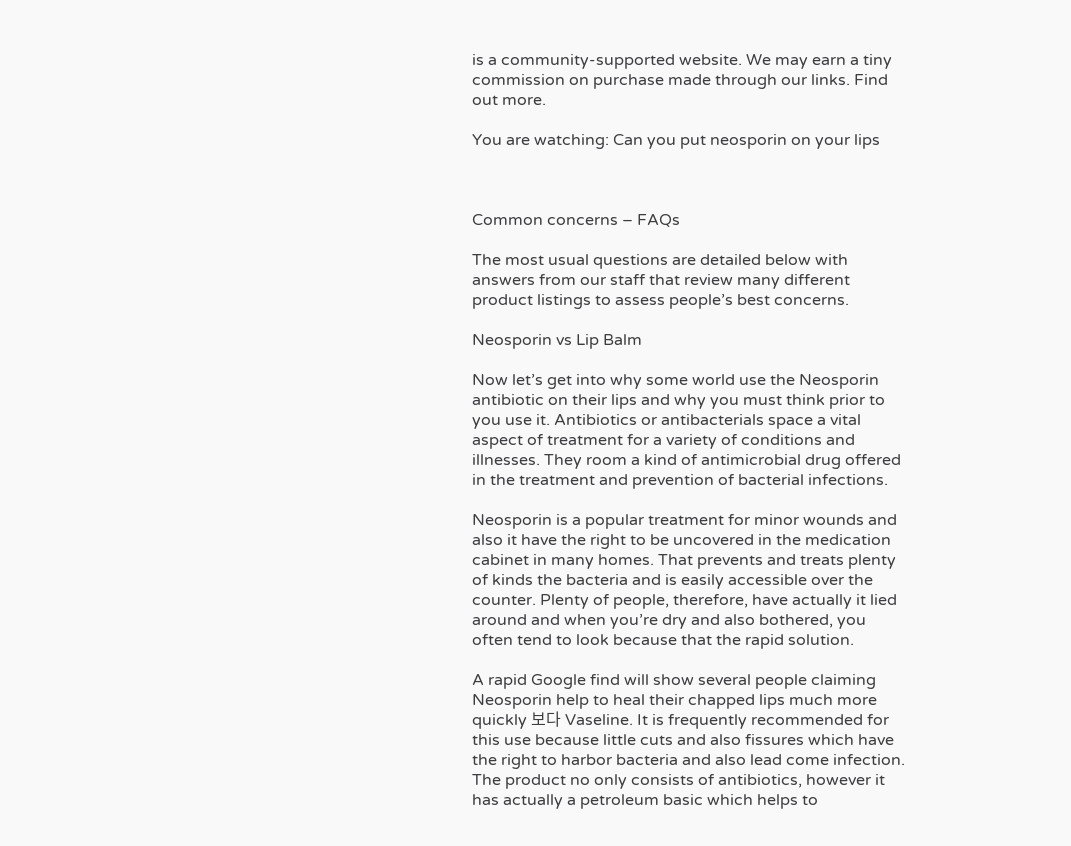is a community-supported website. We may earn a tiny commission on purchase made through our links. Find out more.

You are watching: Can you put neosporin on your lips



Common concerns – FAQs

The most usual questions are detailed below with answers from our staff that review many different product listings to assess people’s best concerns.

Neosporin vs Lip Balm

Now let’s get into why some world use the Neosporin antibiotic on their lips and why you must think prior to you use it. Antibiotics or antibacterials space a vital aspect of treatment for a variety of conditions and illnesses. They room a kind of antimicrobial drug offered in the treatment and prevention of bacterial infections.

Neosporin is a popular treatment for minor wounds and also it have the right to be uncovered in the medication cabinet in many homes. That prevents and treats plenty of kinds the bacteria and is easily accessible over the counter. Plenty of people, therefore, have actually it lied around and when you’re dry and also bothered, you often tend to look because that the rapid solution.

A rapid Google find will show several people claiming Neosporin help to heal their chapped lips much more quickly 보다 Vaseline. It is frequently recommended for this use because little cuts and also fissures which have the right to harbor bacteria and also lead come infection. The product no only consists of antibiotics, however it has actually a petroleum basic which helps to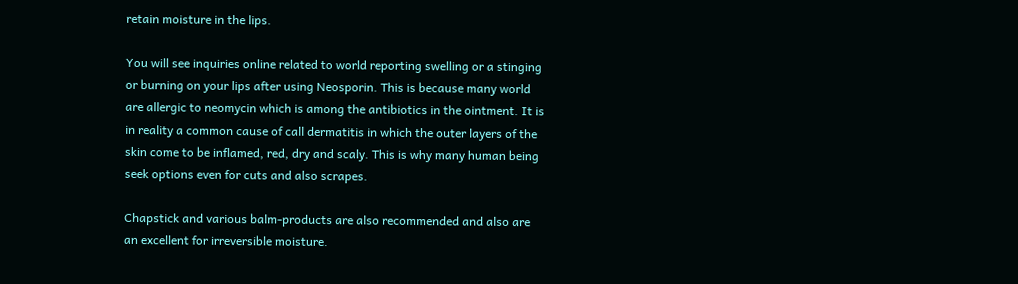retain moisture in the lips.

You will see inquiries online related to world reporting swelling or a stinging or burning on your lips after using Neosporin. This is because many world are allergic to neomycin which is among the antibiotics in the ointment. It is in reality a common cause of call dermatitis in which the outer layers of the skin come to be inflamed, red, dry and scaly. This is why many human being seek options even for cuts and also scrapes.

Chapstick and various balm-products are also recommended and also are an excellent for irreversible moisture.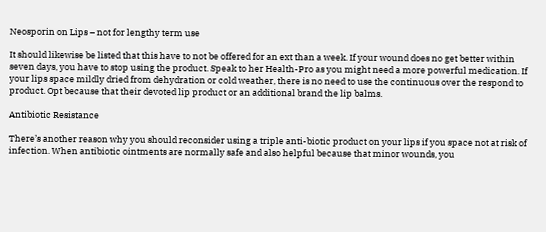Neosporin on Lips – not for lengthy term use

It should likewise be listed that this have to not be offered for an ext than a week. If your wound does no get better within seven days, you have to stop using the product. Speak to her Health-Pro as you might need a more powerful medication. If your lips space mildly dried from dehydration or cold weather, there is no need to use the continuous over the respond to product. Opt because that their devoted lip product or an additional brand the lip balms.

Antibiotic Resistance

There’s another reason why you should reconsider using a triple anti-biotic product on your lips if you space not at risk of infection. When antibiotic ointments are normally safe and also helpful because that minor wounds, you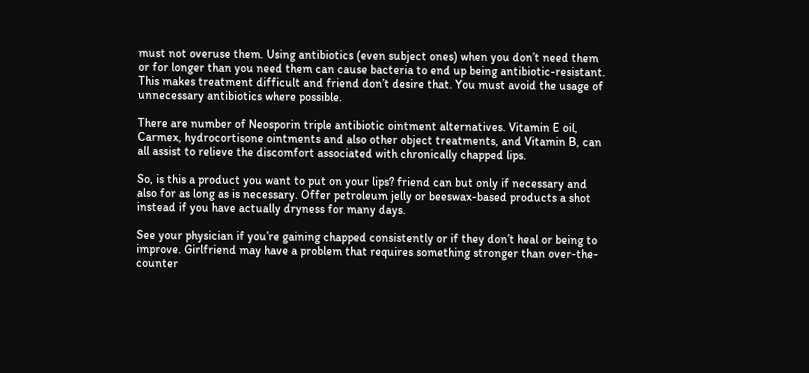must not overuse them. Using antibiotics (even subject ones) when you don’t need them or for longer than you need them can cause bacteria to end up being antibiotic-resistant. This makes treatment difficult and friend don’t desire that. You must avoid the usage of unnecessary antibiotics where possible.

There are number of Neosporin triple antibiotic ointment alternatives. Vitamin E oil, Carmex, hydrocortisone ointments and also other object treatments, and Vitamin B, can all assist to relieve the discomfort associated with chronically chapped lips.

So, is this a product you want to put on your lips? friend can but only if necessary and also for as long as is necessary. Offer petroleum jelly or beeswax-based products a shot instead if you have actually dryness for many days.

See your physician if you’re gaining chapped consistently or if they don’t heal or being to improve. Girlfriend may have a problem that requires something stronger than over-the-counter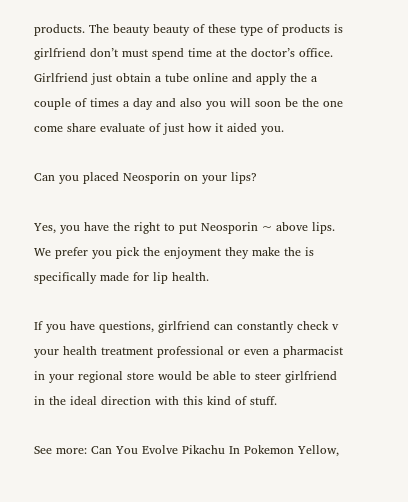products. The beauty beauty of these type of products is girlfriend don’t must spend time at the doctor’s office. Girlfriend just obtain a tube online and apply the a couple of times a day and also you will soon be the one come share evaluate of just how it aided you.

Can you placed Neosporin on your lips?

Yes, you have the right to put Neosporin ~ above lips. We prefer you pick the enjoyment they make the is specifically made for lip health.

If you have questions, girlfriend can constantly check v your health treatment professional or even a pharmacist in your regional store would be able to steer girlfriend in the ideal direction with this kind of stuff.

See more: Can You Evolve Pikachu In Pokemon Yellow,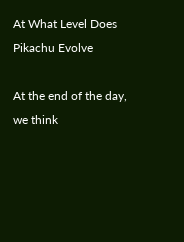At What Level Does Pikachu Evolve

At the end of the day, we think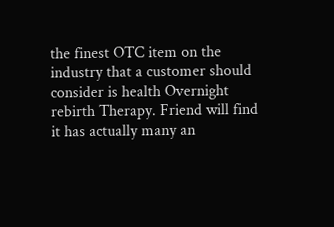the finest OTC item on the industry that a customer should consider is health Overnight rebirth Therapy. Friend will find it has actually many an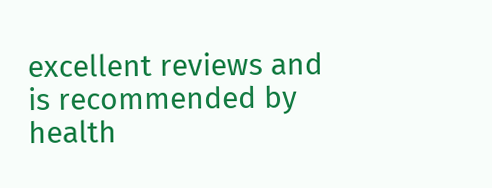excellent reviews and is recommended by health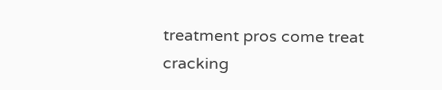treatment pros come treat cracking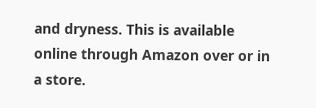and dryness. This is available online through Amazon over or in a store.